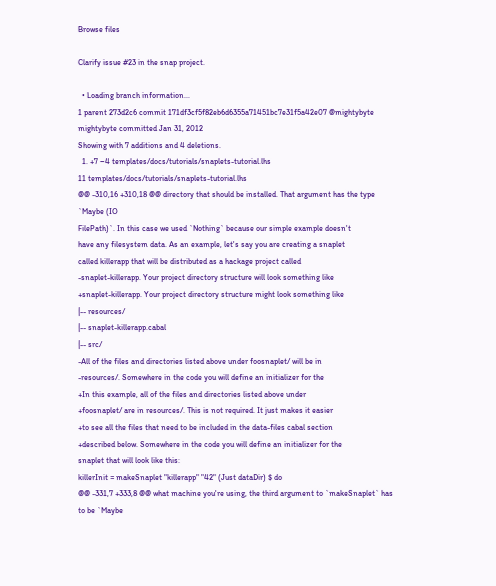Browse files

Clarify issue #23 in the snap project.

  • Loading branch information...
1 parent 273d2c6 commit 171df3cf5f82eb6d6355a71451bc7e31f5a42e07 @mightybyte mightybyte committed Jan 31, 2012
Showing with 7 additions and 4 deletions.
  1. +7 −4 templates/docs/tutorials/snaplets-tutorial.lhs
11 templates/docs/tutorials/snaplets-tutorial.lhs
@@ -310,16 +310,18 @@ directory that should be installed. That argument has the type `Maybe (IO
FilePath)`. In this case we used `Nothing` because our simple example doesn't
have any filesystem data. As an example, let's say you are creating a snaplet
called killerapp that will be distributed as a hackage project called
-snaplet-killerapp. Your project directory structure will look something like
+snaplet-killerapp. Your project directory structure might look something like
|-- resources/
|-- snaplet-killerapp.cabal
|-- src/
-All of the files and directories listed above under foosnaplet/ will be in
-resources/. Somewhere in the code you will define an initializer for the
+In this example, all of the files and directories listed above under
+foosnaplet/ are in resources/. This is not required. It just makes it easier
+to see all the files that need to be included in the data-files cabal section
+described below. Somewhere in the code you will define an initializer for the
snaplet that will look like this:
killerInit = makeSnaplet "killerapp" "42" (Just dataDir) $ do
@@ -331,7 +333,8 @@ what machine you're using, the third argument to `makeSnaplet` has to be `Maybe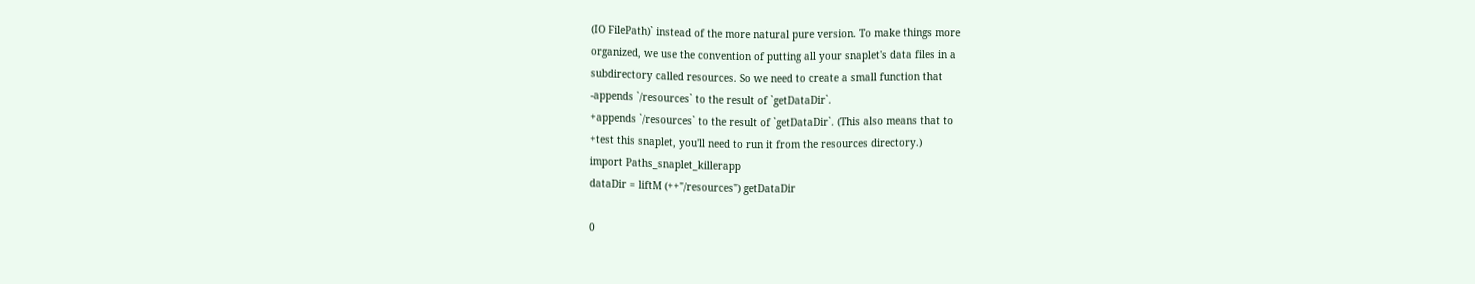(IO FilePath)` instead of the more natural pure version. To make things more
organized, we use the convention of putting all your snaplet's data files in a
subdirectory called resources. So we need to create a small function that
-appends `/resources` to the result of `getDataDir`.
+appends `/resources` to the result of `getDataDir`. (This also means that to
+test this snaplet, you'll need to run it from the resources directory.)
import Paths_snaplet_killerapp
dataDir = liftM (++"/resources") getDataDir

0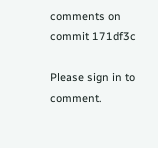comments on commit 171df3c

Please sign in to comment.